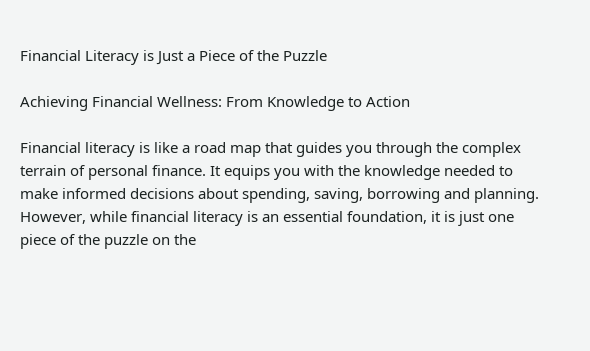Financial Literacy is Just a Piece of the Puzzle

Achieving Financial Wellness: From Knowledge to Action

Financial literacy is like a road map that guides you through the complex terrain of personal finance. It equips you with the knowledge needed to make informed decisions about spending, saving, borrowing and planning. However, while financial literacy is an essential foundation, it is just one piece of the puzzle on the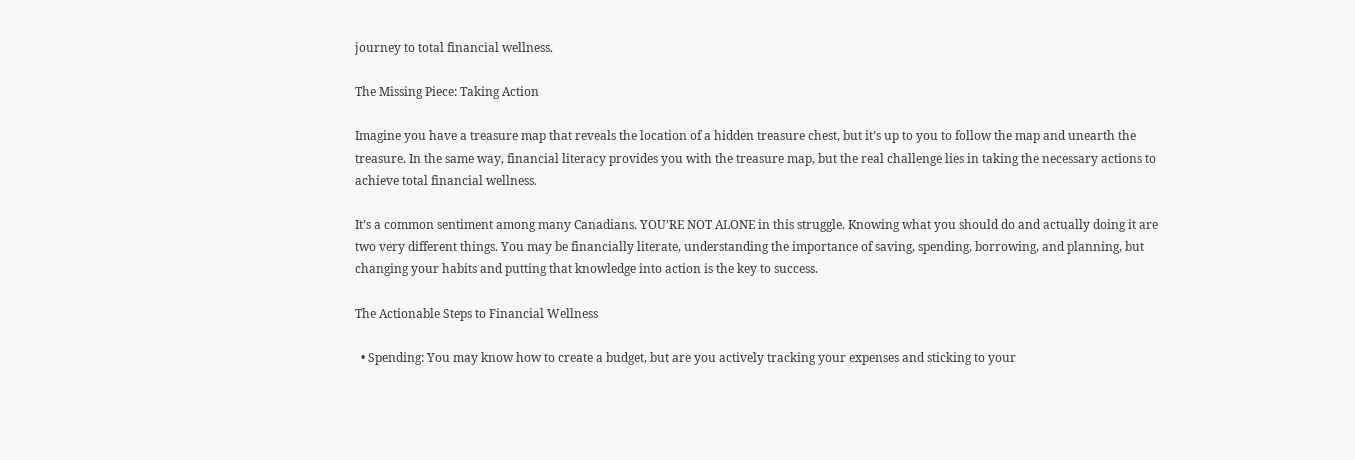journey to total financial wellness.

The Missing Piece: Taking Action

Imagine you have a treasure map that reveals the location of a hidden treasure chest, but it’s up to you to follow the map and unearth the treasure. In the same way, financial literacy provides you with the treasure map, but the real challenge lies in taking the necessary actions to achieve total financial wellness.

It’s a common sentiment among many Canadians. YOU’RE NOT ALONE in this struggle. Knowing what you should do and actually doing it are two very different things. You may be financially literate, understanding the importance of saving, spending, borrowing, and planning, but changing your habits and putting that knowledge into action is the key to success.

The Actionable Steps to Financial Wellness

  • Spending: You may know how to create a budget, but are you actively tracking your expenses and sticking to your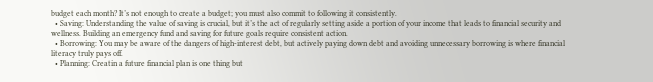budget each month? It’s not enough to create a budget; you must also commit to following it consistently.
  • Saving: Understanding the value of saving is crucial, but it’s the act of regularly setting aside a portion of your income that leads to financial security and wellness. Building an emergency fund and saving for future goals require consistent action.
  • Borrowing: You may be aware of the dangers of high-interest debt, but actively paying down debt and avoiding unnecessary borrowing is where financial literacy truly pays off.
  • Planning: Creatin a future financial plan is one thing but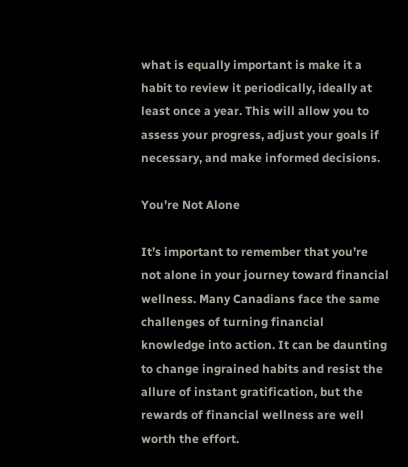what is equally important is make it a habit to review it periodically, ideally at least once a year. This will allow you to assess your progress, adjust your goals if necessary, and make informed decisions.

You’re Not Alone

It’s important to remember that you’re not alone in your journey toward financial wellness. Many Canadians face the same challenges of turning financial knowledge into action. It can be daunting to change ingrained habits and resist the allure of instant gratification, but the rewards of financial wellness are well worth the effort.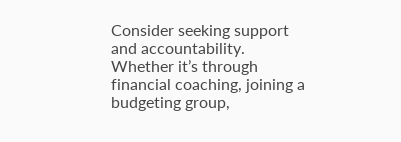Consider seeking support and accountability. Whether it’s through financial coaching, joining a budgeting group,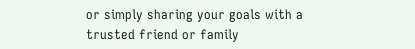or simply sharing your goals with a trusted friend or family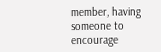member, having someone to encourage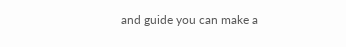and guide you can make a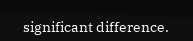significant difference.